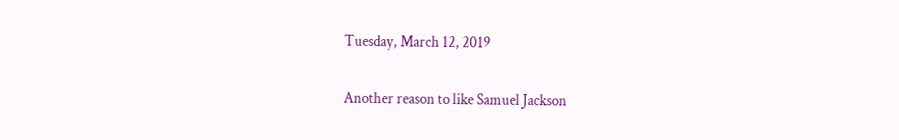Tuesday, March 12, 2019

Another reason to like Samuel Jackson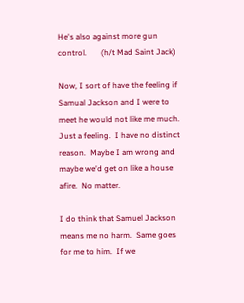He's also against more gun control.       (h/t Mad Saint Jack)

Now, I sort of have the feeling if Samual Jackson and I were to meet he would not like me much.  Just a feeling.  I have no distinct reason.  Maybe I am wrong and maybe we'd get on like a house afire.  No matter.

I do think that Samuel Jackson means me no harm.  Same goes for me to him.  If we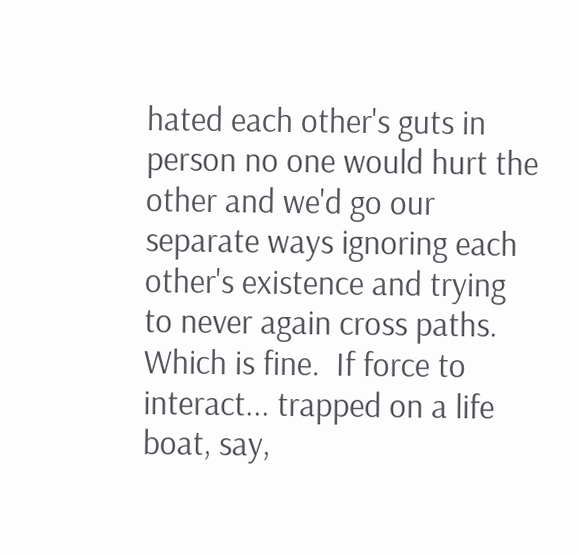hated each other's guts in person no one would hurt the other and we'd go our separate ways ignoring each other's existence and trying to never again cross paths.  Which is fine.  If force to interact... trapped on a life boat, say,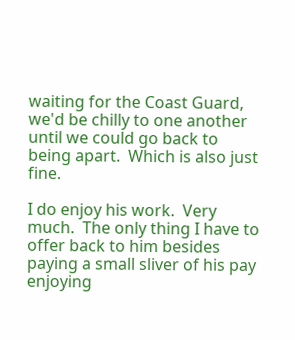waiting for the Coast Guard, we'd be chilly to one another until we could go back to being apart.  Which is also just fine.

I do enjoy his work.  Very much.  The only thing I have to offer back to him besides paying a small sliver of his pay enjoying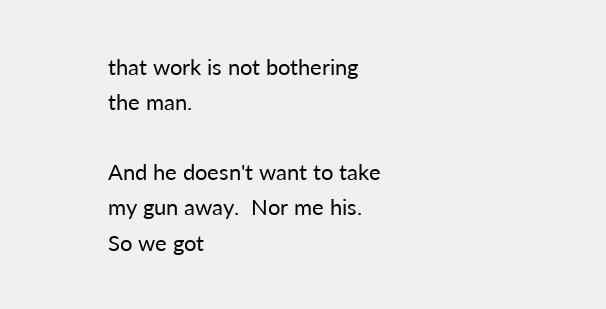that work is not bothering the man.

And he doesn't want to take my gun away.  Nor me his.  So we got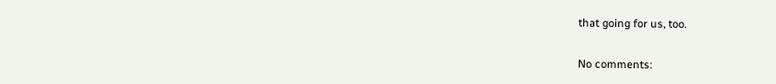that going for us, too.

No comments: